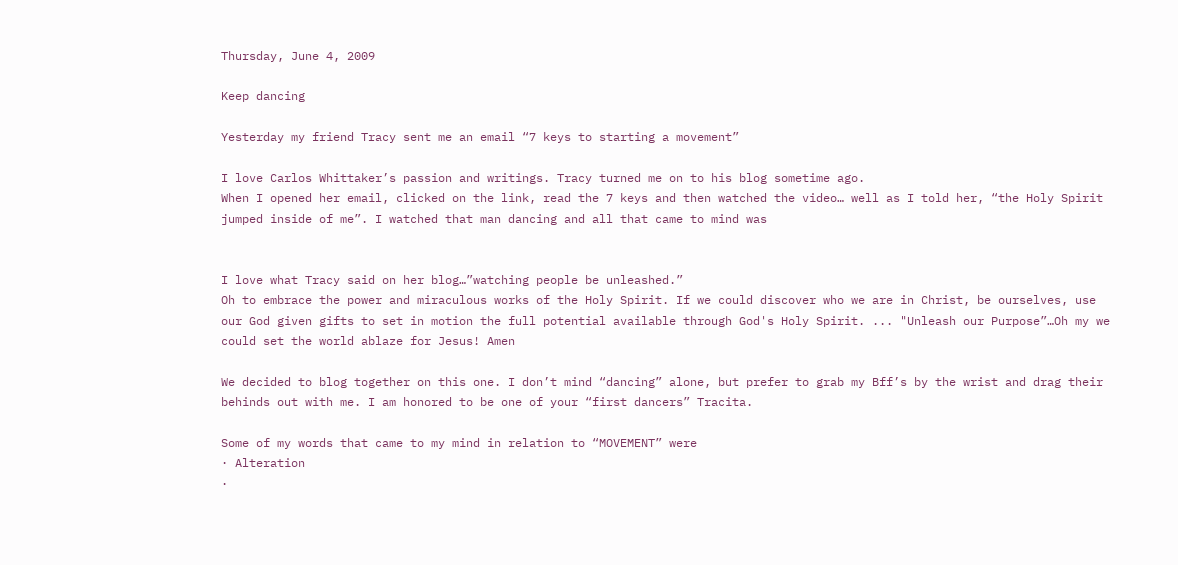Thursday, June 4, 2009

Keep dancing

Yesterday my friend Tracy sent me an email “7 keys to starting a movement”

I love Carlos Whittaker’s passion and writings. Tracy turned me on to his blog sometime ago.
When I opened her email, clicked on the link, read the 7 keys and then watched the video… well as I told her, “the Holy Spirit jumped inside of me”. I watched that man dancing and all that came to mind was


I love what Tracy said on her blog…”watching people be unleashed.”
Oh to embrace the power and miraculous works of the Holy Spirit. If we could discover who we are in Christ, be ourselves, use our God given gifts to set in motion the full potential available through God's Holy Spirit. ... "Unleash our Purpose”…Oh my we could set the world ablaze for Jesus! Amen

We decided to blog together on this one. I don’t mind “dancing” alone, but prefer to grab my Bff’s by the wrist and drag their behinds out with me. I am honored to be one of your “first dancers” Tracita.

Some of my words that came to my mind in relation to “MOVEMENT” were
· Alteration
·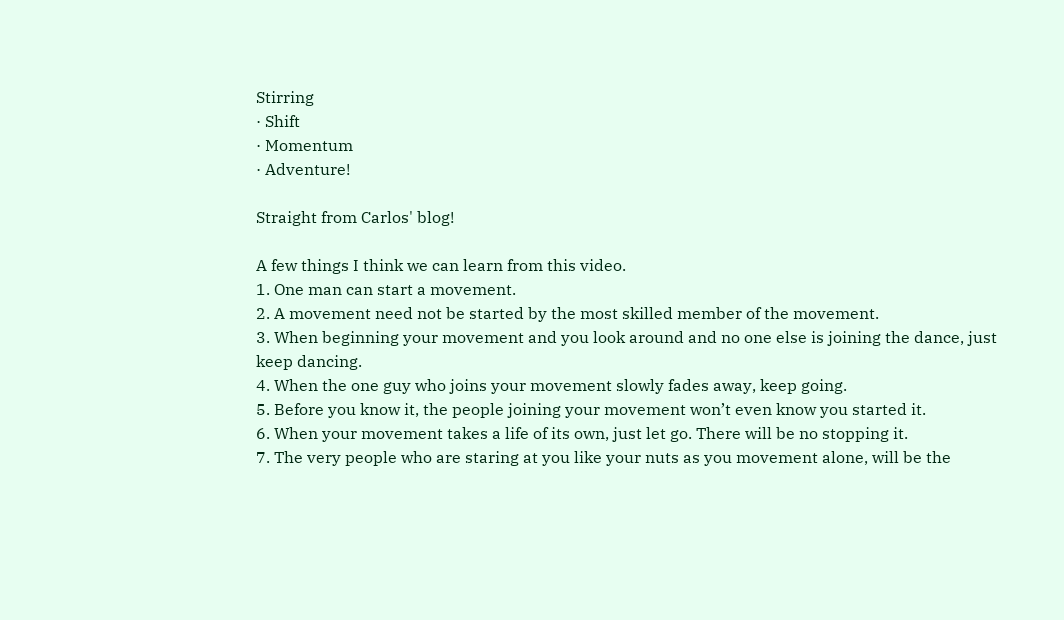Stirring
· Shift
· Momentum
· Adventure!

Straight from Carlos' blog!

A few things I think we can learn from this video.
1. One man can start a movement.
2. A movement need not be started by the most skilled member of the movement.
3. When beginning your movement and you look around and no one else is joining the dance, just keep dancing.
4. When the one guy who joins your movement slowly fades away, keep going.
5. Before you know it, the people joining your movement won’t even know you started it.
6. When your movement takes a life of its own, just let go. There will be no stopping it.
7. The very people who are staring at you like your nuts as you movement alone, will be the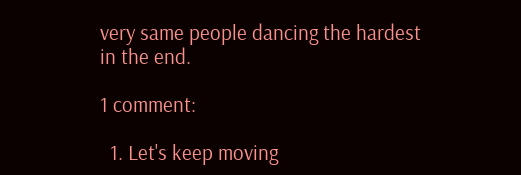very same people dancing the hardest in the end.

1 comment:

  1. Let's keep moving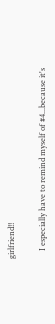girlfriend!!

    I especially have to remind myself of #4...because it's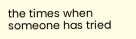the times when someone has tried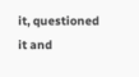it, questioned it and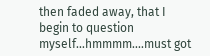then faded away, that I begin to question myself...hmmmm....must got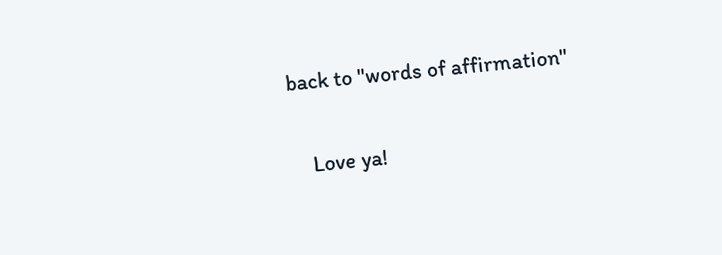back to "words of affirmation"

    Love ya!